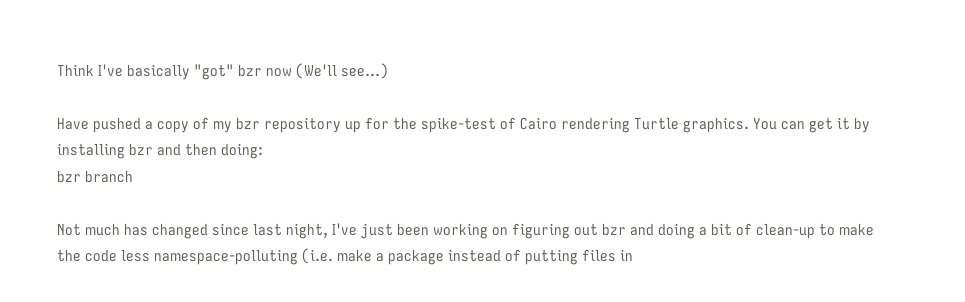Think I've basically "got" bzr now (We'll see...)

Have pushed a copy of my bzr repository up for the spike-test of Cairo rendering Turtle graphics. You can get it by installing bzr and then doing:
bzr branch

Not much has changed since last night, I've just been working on figuring out bzr and doing a bit of clean-up to make the code less namespace-polluting (i.e. make a package instead of putting files in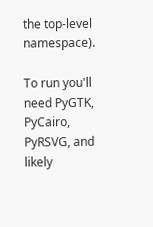the top-level namespace).

To run you'll need PyGTK, PyCairo, PyRSVG, and likely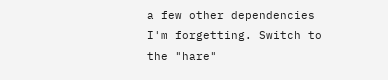a few other dependencies I'm forgetting. Switch to the "hare"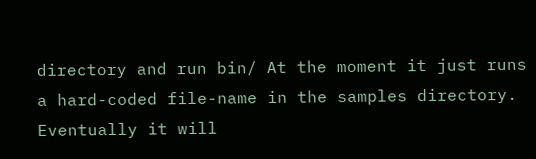directory and run bin/ At the moment it just runs a hard-coded file-name in the samples directory. Eventually it will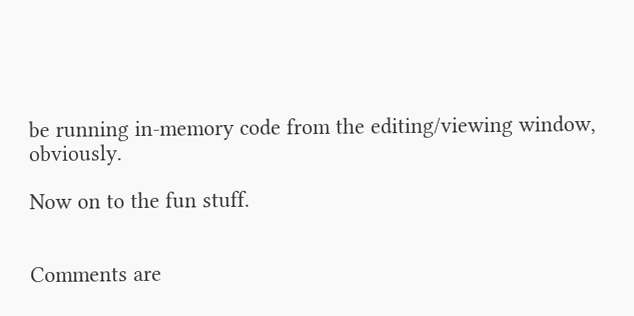be running in-memory code from the editing/viewing window, obviously.

Now on to the fun stuff.


Comments are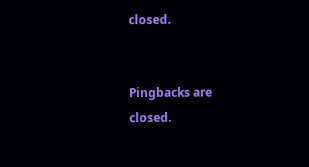closed.


Pingbacks are closed.